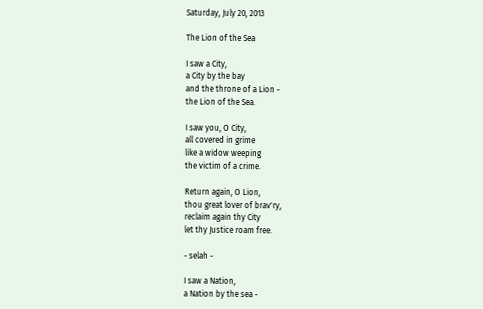Saturday, July 20, 2013

The Lion of the Sea

I saw a City,
a City by the bay
and the throne of a Lion -
the Lion of the Sea.

I saw you, O City,
all covered in grime
like a widow weeping
the victim of a crime.

Return again, O Lion,
thou great lover of brav'ry,
reclaim again thy City
let thy Justice roam free.

- selah -

I saw a Nation,
a Nation by the sea -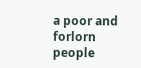a poor and forlorn people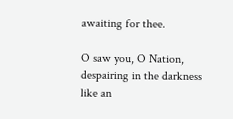awaiting for thee.

O saw you, O Nation,
despairing in the darkness
like an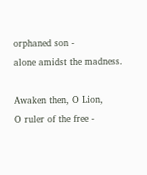orphaned son -
alone amidst the madness.

Awaken then, O Lion,
O ruler of the free -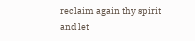reclaim again thy spirit
and let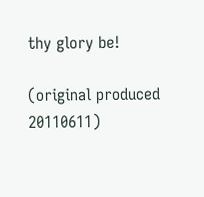thy glory be!

(original produced 20110611)